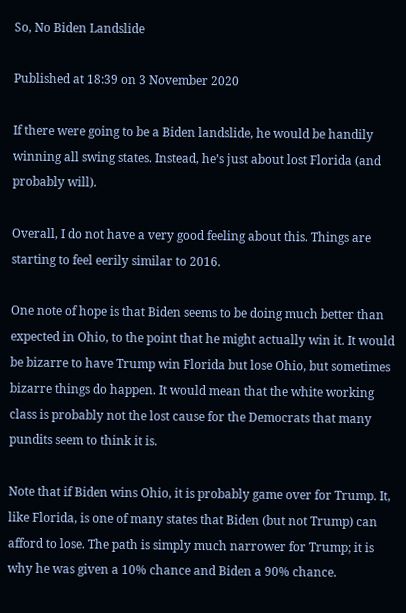So, No Biden Landslide

Published at 18:39 on 3 November 2020

If there were going to be a Biden landslide, he would be handily winning all swing states. Instead, he’s just about lost Florida (and probably will).

Overall, I do not have a very good feeling about this. Things are starting to feel eerily similar to 2016.

One note of hope is that Biden seems to be doing much better than expected in Ohio, to the point that he might actually win it. It would be bizarre to have Trump win Florida but lose Ohio, but sometimes bizarre things do happen. It would mean that the white working class is probably not the lost cause for the Democrats that many pundits seem to think it is.

Note that if Biden wins Ohio, it is probably game over for Trump. It, like Florida, is one of many states that Biden (but not Trump) can afford to lose. The path is simply much narrower for Trump; it is why he was given a 10% chance and Biden a 90% chance.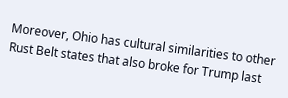Moreover, Ohio has cultural similarities to other Rust Belt states that also broke for Trump last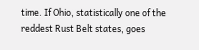time. If Ohio, statistically one of the reddest Rust Belt states, goes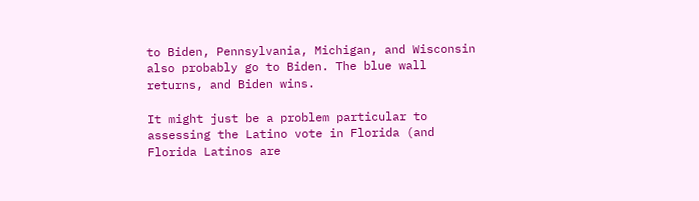to Biden, Pennsylvania, Michigan, and Wisconsin also probably go to Biden. The blue wall returns, and Biden wins.

It might just be a problem particular to assessing the Latino vote in Florida (and Florida Latinos are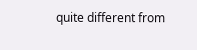quite different from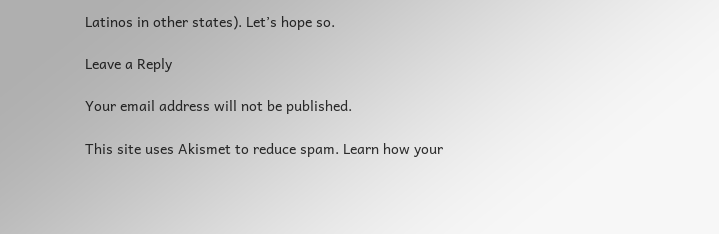Latinos in other states). Let’s hope so.

Leave a Reply

Your email address will not be published.

This site uses Akismet to reduce spam. Learn how your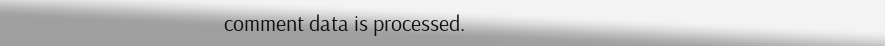comment data is processed.